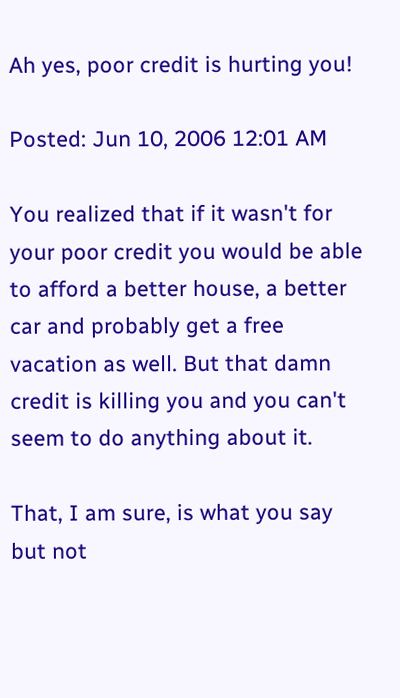Ah yes, poor credit is hurting you!

Posted: Jun 10, 2006 12:01 AM

You realized that if it wasn't for your poor credit you would be able to afford a better house, a better car and probably get a free vacation as well. But that damn credit is killing you and you can't seem to do anything about it.

That, I am sure, is what you say but not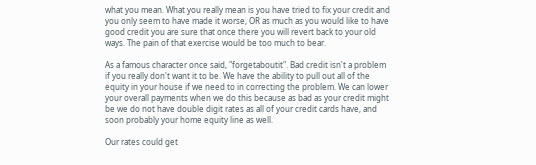what you mean. What you really mean is you have tried to fix your credit and you only seem to have made it worse, OR as much as you would like to have good credit you are sure that once there you will revert back to your old ways. The pain of that exercise would be too much to bear.

As a famous character once said, "forgetaboutit". Bad credit isn't a problem if you really don't want it to be. We have the ability to pull out all of the equity in your house if we need to in correcting the problem. We can lower your overall payments when we do this because as bad as your credit might be we do not have double digit rates as all of your credit cards have, and soon probably your home equity line as well.

Our rates could get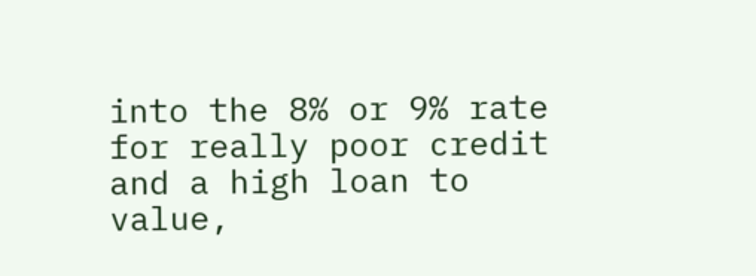into the 8% or 9% rate for really poor credit and a high loan to value,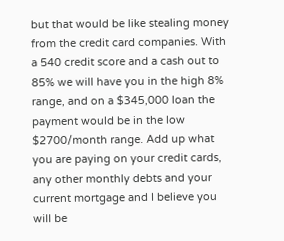but that would be like stealing money from the credit card companies. With a 540 credit score and a cash out to 85% we will have you in the high 8% range, and on a $345,000 loan the payment would be in the low $2700/month range. Add up what you are paying on your credit cards, any other monthly debts and your current mortgage and I believe you will be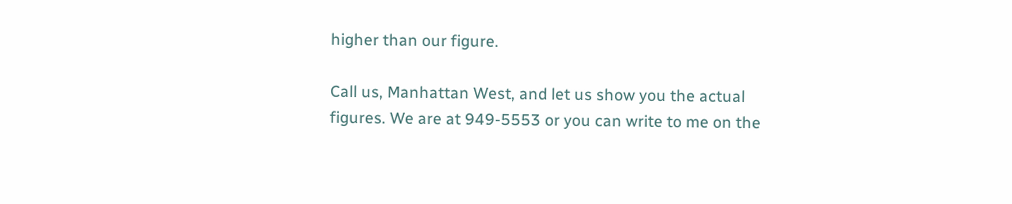higher than our figure.

Call us, Manhattan West, and let us show you the actual figures. We are at 949-5553 or you can write to me on the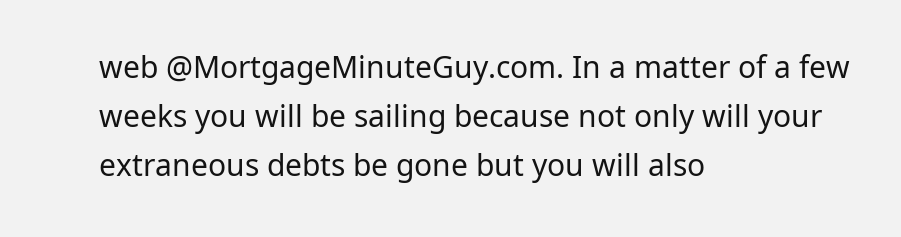web @MortgageMinuteGuy.com. In a matter of a few weeks you will be sailing because not only will your extraneous debts be gone but you will also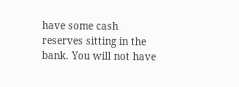have some cash reserves sitting in the bank. You will not have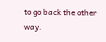to go back the other way.